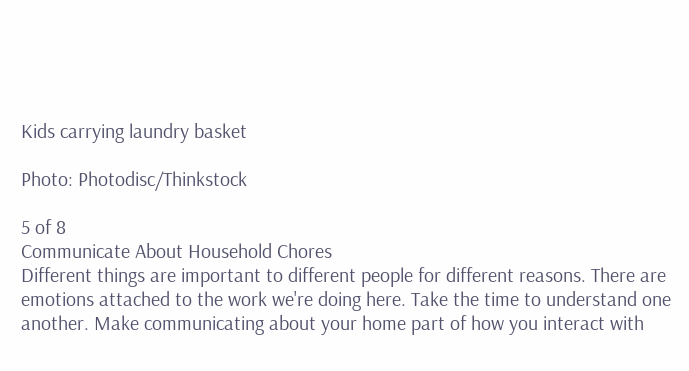Kids carrying laundry basket

Photo: Photodisc/Thinkstock

5 of 8
Communicate About Household Chores
Different things are important to different people for different reasons. There are emotions attached to the work we're doing here. Take the time to understand one another. Make communicating about your home part of how you interact with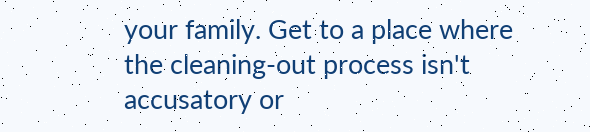your family. Get to a place where the cleaning-out process isn't accusatory or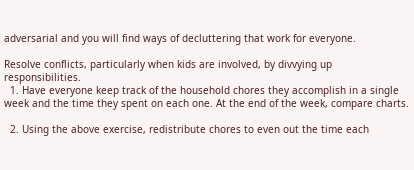adversarial and you will find ways of decluttering that work for everyone.

Resolve conflicts, particularly when kids are involved, by divvying up responsibilities.
  1. Have everyone keep track of the household chores they accomplish in a single week and the time they spent on each one. At the end of the week, compare charts.

  2. Using the above exercise, redistribute chores to even out the time each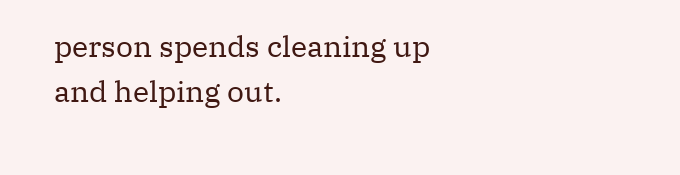person spends cleaning up and helping out.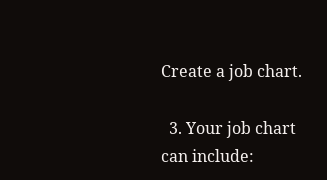Create a job chart.

  3. Your job chart can include: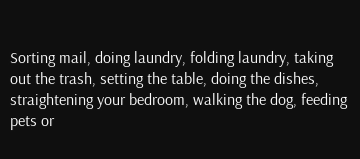Sorting mail, doing laundry, folding laundry, taking out the trash, setting the table, doing the dishes, straightening your bedroom, walking the dog, feeding pets or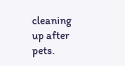cleaning up after pets.